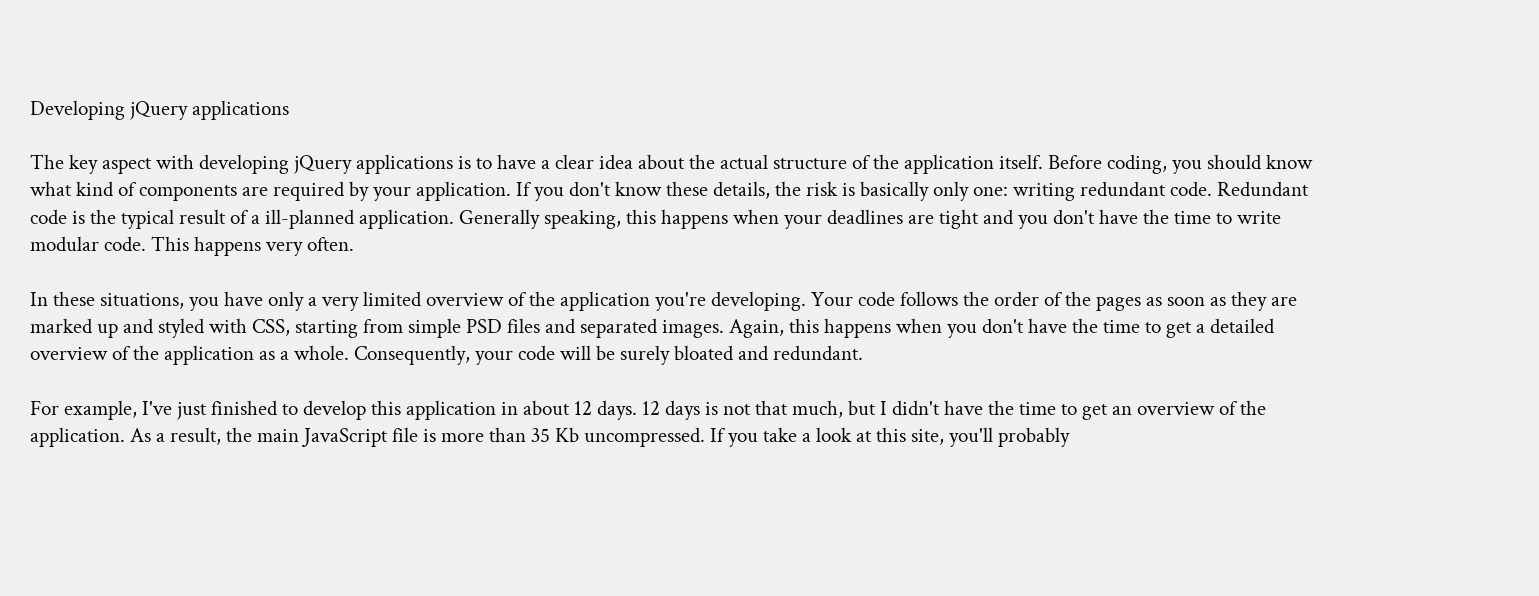Developing jQuery applications

The key aspect with developing jQuery applications is to have a clear idea about the actual structure of the application itself. Before coding, you should know what kind of components are required by your application. If you don't know these details, the risk is basically only one: writing redundant code. Redundant code is the typical result of a ill-planned application. Generally speaking, this happens when your deadlines are tight and you don't have the time to write modular code. This happens very often.

In these situations, you have only a very limited overview of the application you're developing. Your code follows the order of the pages as soon as they are marked up and styled with CSS, starting from simple PSD files and separated images. Again, this happens when you don't have the time to get a detailed overview of the application as a whole. Consequently, your code will be surely bloated and redundant.

For example, I've just finished to develop this application in about 12 days. 12 days is not that much, but I didn't have the time to get an overview of the application. As a result, the main JavaScript file is more than 35 Kb uncompressed. If you take a look at this site, you'll probably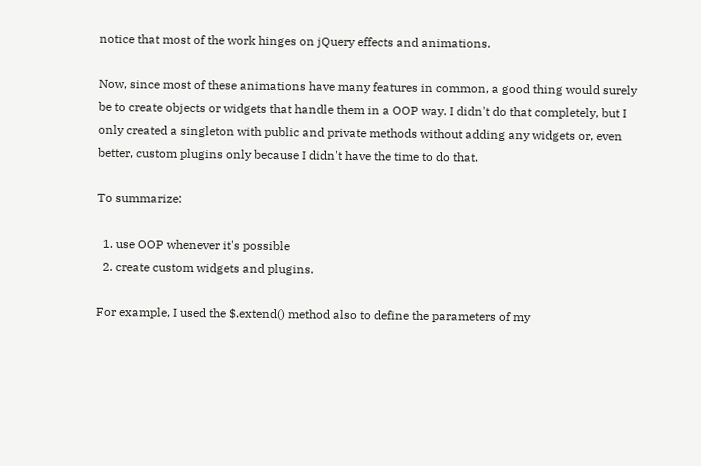notice that most of the work hinges on jQuery effects and animations.

Now, since most of these animations have many features in common, a good thing would surely be to create objects or widgets that handle them in a OOP way. I didn't do that completely, but I only created a singleton with public and private methods without adding any widgets or, even better, custom plugins only because I didn't have the time to do that.

To summarize:

  1. use OOP whenever it's possible
  2. create custom widgets and plugins.

For example, I used the $.extend() method also to define the parameters of my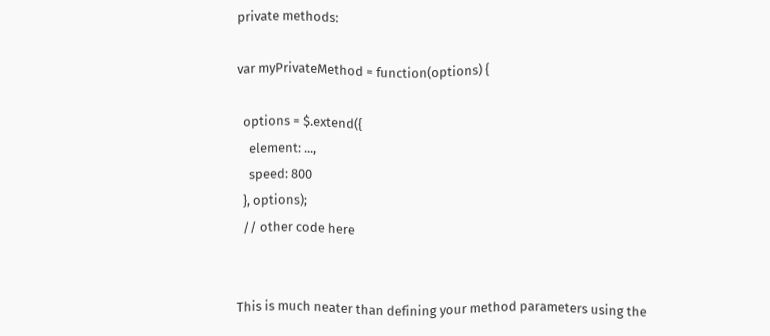private methods:

var myPrivateMethod = function(options) {

  options = $.extend({
    element: ...,
    speed: 800
  }, options);
  // other code here


This is much neater than defining your method parameters using the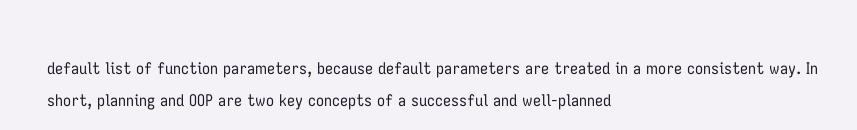default list of function parameters, because default parameters are treated in a more consistent way. In short, planning and OOP are two key concepts of a successful and well-planned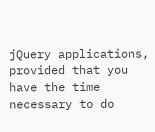jQuery applications, provided that you have the time necessary to do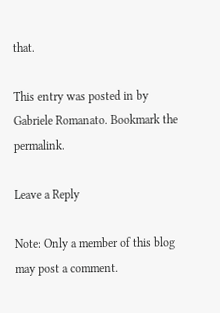that.

This entry was posted in by Gabriele Romanato. Bookmark the permalink.

Leave a Reply

Note: Only a member of this blog may post a comment.